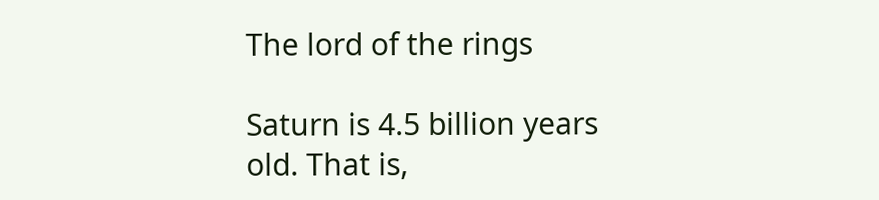The lord of the rings

Saturn is 4.5 billion years old. That is,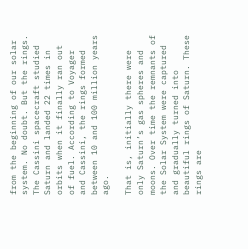from the beginning of our solar system. No doubt. But the rings. The Cassini spacecraft studied Saturn and landed 22 times in orbits when it finally ran out of fuel. According to Voyager and Cassini, the rings formed between 10 and 100 million years ago.

That is, initially there were only Saturn’s gas spheres and moons. Over time the remnants of the Solar System were captured and gradually turned into beautiful rings of Saturn. These rings are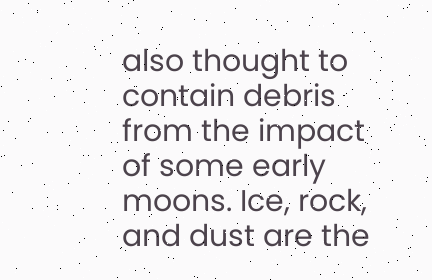also thought to contain debris from the impact of some early moons. Ice, rock, and dust are the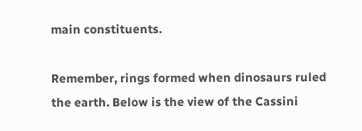main constituents.

Remember, rings formed when dinosaurs ruled the earth. Below is the view of the Cassini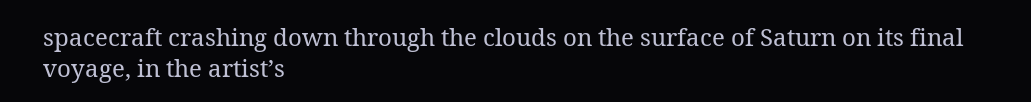spacecraft crashing down through the clouds on the surface of Saturn on its final voyage, in the artist’s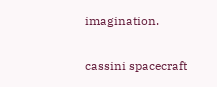imagination.

cassini spacecraft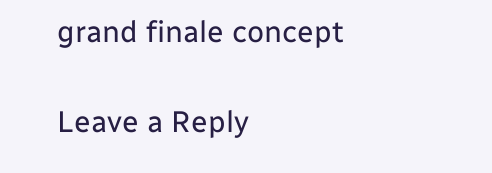grand finale concept

Leave a Reply